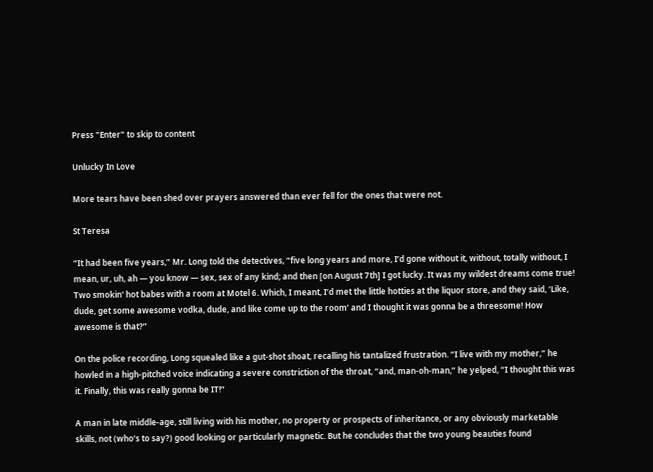Press "Enter" to skip to content

Unlucky In Love

More tears have been shed over prayers answered than ever fell for the ones that were not.

St Teresa

“It had been five years,” Mr. Long told the detectives, “five long years and more, I’d gone without it, without, totally without, I mean, ur, uh, ah — you know — sex, sex of any kind; and then [on August 7th] I got lucky. It was my wildest dreams come true! Two smokin' hot babes with a room at Motel 6. Which, I meant, I’d met the little hotties at the liquor store, and they said, ‘Like, dude, get some awesome vodka, dude, and like come up to the room’ and I thought it was gonna be a threesome! How awesome is that?”

On the police recording, Long squealed like a gut-shot shoat, recalling his tantalized frustration. “I live with my mother,” he howled in a high-pitched voice indicating a severe constriction of the throat, “and, man-oh-man,” he yelped, “I thought this was it. Finally, this was really gonna be IT!”

A man in late middle-age, still living with his mother, no property or prospects of inheritance, or any obviously marketable skills, not (who’s to say?) good looking or particularly magnetic. But he concludes that the two young beauties found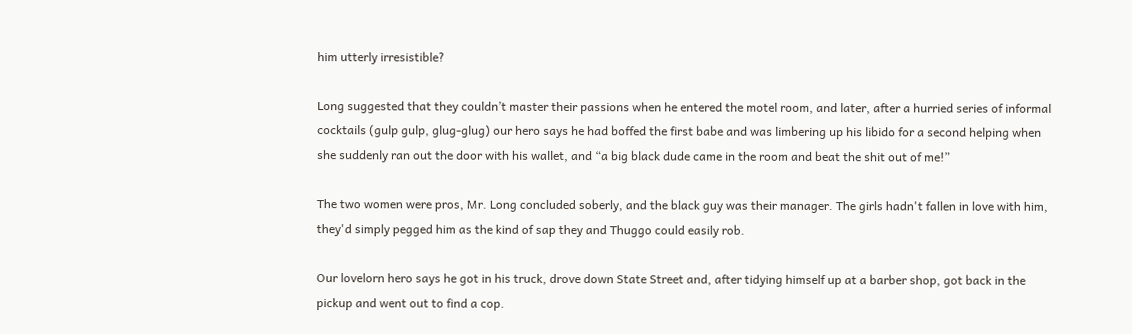him utterly irresistible?

Long suggested that they couldn’t master their passions when he entered the motel room, and later, after a hurried series of informal cocktails (gulp gulp, glug-glug) our hero says he had boffed the first babe and was limbering up his libido for a second helping when she suddenly ran out the door with his wallet, and “a big black dude came in the room and beat the shit out of me!”

The two women were pros, Mr. Long concluded soberly, and the black guy was their manager. The girls hadn't fallen in love with him, they'd simply pegged him as the kind of sap they and Thuggo could easily rob.

Our lovelorn hero says he got in his truck, drove down State Street and, after tidying himself up at a barber shop, got back in the pickup and went out to find a cop.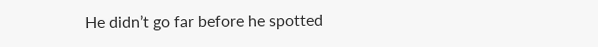He didn’t go far before he spotted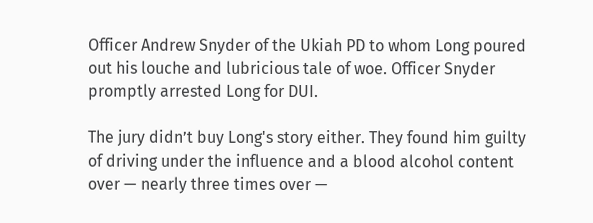Officer Andrew Snyder of the Ukiah PD to whom Long poured out his louche and lubricious tale of woe. Officer Snyder promptly arrested Long for DUI.

The jury didn’t buy Long's story either. They found him guilty of driving under the influence and a blood alcohol content over — nearly three times over —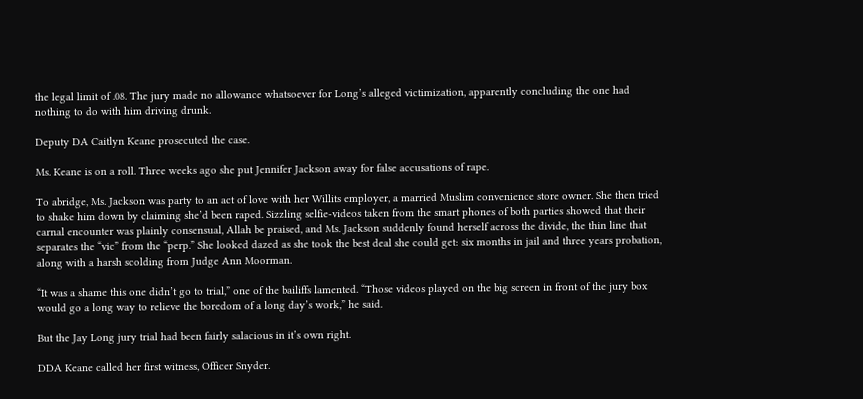the legal limit of .08. The jury made no allowance whatsoever for Long’s alleged victimization, apparently concluding the one had nothing to do with him driving drunk.

Deputy DA Caitlyn Keane prosecuted the case.

Ms. Keane is on a roll. Three weeks ago she put Jennifer Jackson away for false accusations of rape.

To abridge, Ms. Jackson was party to an act of love with her Willits employer, a married Muslim convenience store owner. She then tried to shake him down by claiming she’d been raped. Sizzling selfie-videos taken from the smart phones of both parties showed that their carnal encounter was plainly consensual, Allah be praised, and Ms. Jackson suddenly found herself across the divide, the thin line that separates the “vic” from the “perp.” She looked dazed as she took the best deal she could get: six months in jail and three years probation, along with a harsh scolding from Judge Ann Moorman.

“It was a shame this one didn’t go to trial,” one of the bailiffs lamented. “Those videos played on the big screen in front of the jury box would go a long way to relieve the boredom of a long day’s work,” he said.

But the Jay Long jury trial had been fairly salacious in it’s own right.

DDA Keane called her first witness, Officer Snyder.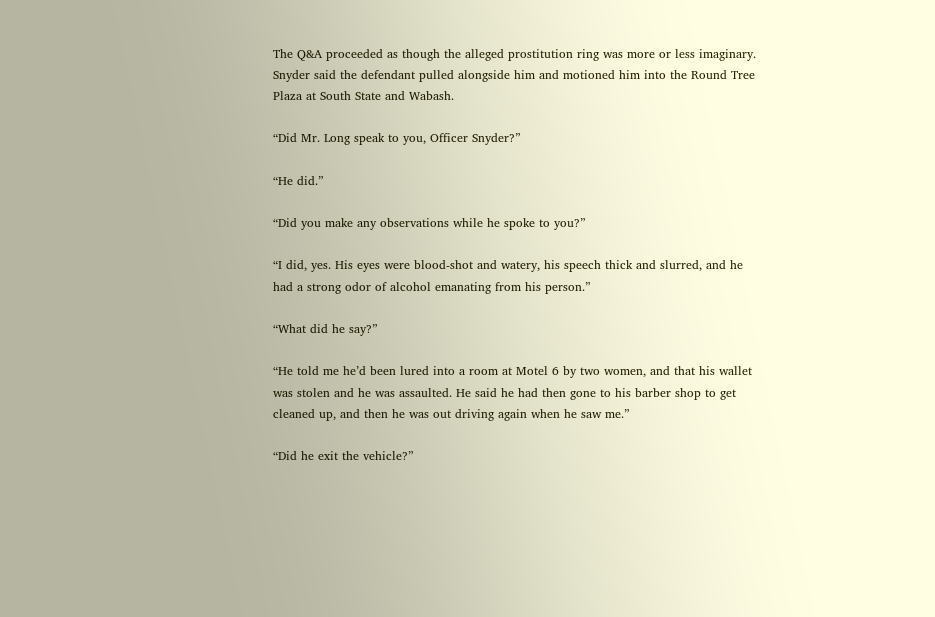The Q&A proceeded as though the alleged prostitution ring was more or less imaginary. Snyder said the defendant pulled alongside him and motioned him into the Round Tree Plaza at South State and Wabash.

“Did Mr. Long speak to you, Officer Snyder?”

“He did.”

“Did you make any observations while he spoke to you?”

“I did, yes. His eyes were blood-shot and watery, his speech thick and slurred, and he had a strong odor of alcohol emanating from his person.”

“What did he say?”

“He told me he’d been lured into a room at Motel 6 by two women, and that his wallet was stolen and he was assaulted. He said he had then gone to his barber shop to get cleaned up, and then he was out driving again when he saw me.”

“Did he exit the vehicle?”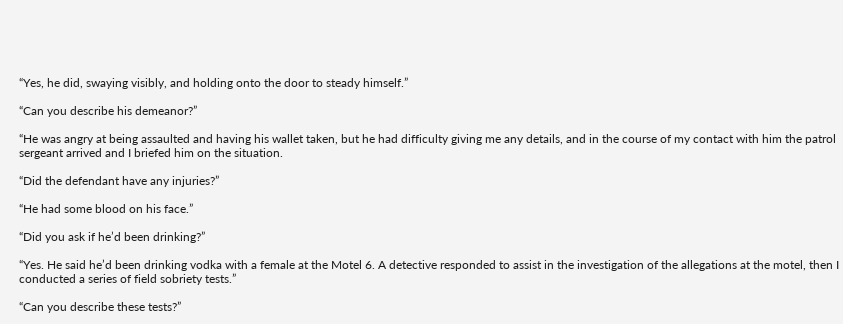“Yes, he did, swaying visibly, and holding onto the door to steady himself.”

“Can you describe his demeanor?”

“He was angry at being assaulted and having his wallet taken, but he had difficulty giving me any details, and in the course of my contact with him the patrol sergeant arrived and I briefed him on the situation.

“Did the defendant have any injuries?”

“He had some blood on his face.”

“Did you ask if he’d been drinking?”

“Yes. He said he’d been drinking vodka with a female at the Motel 6. A detective responded to assist in the investigation of the allegations at the motel, then I conducted a series of field sobriety tests.”

“Can you describe these tests?”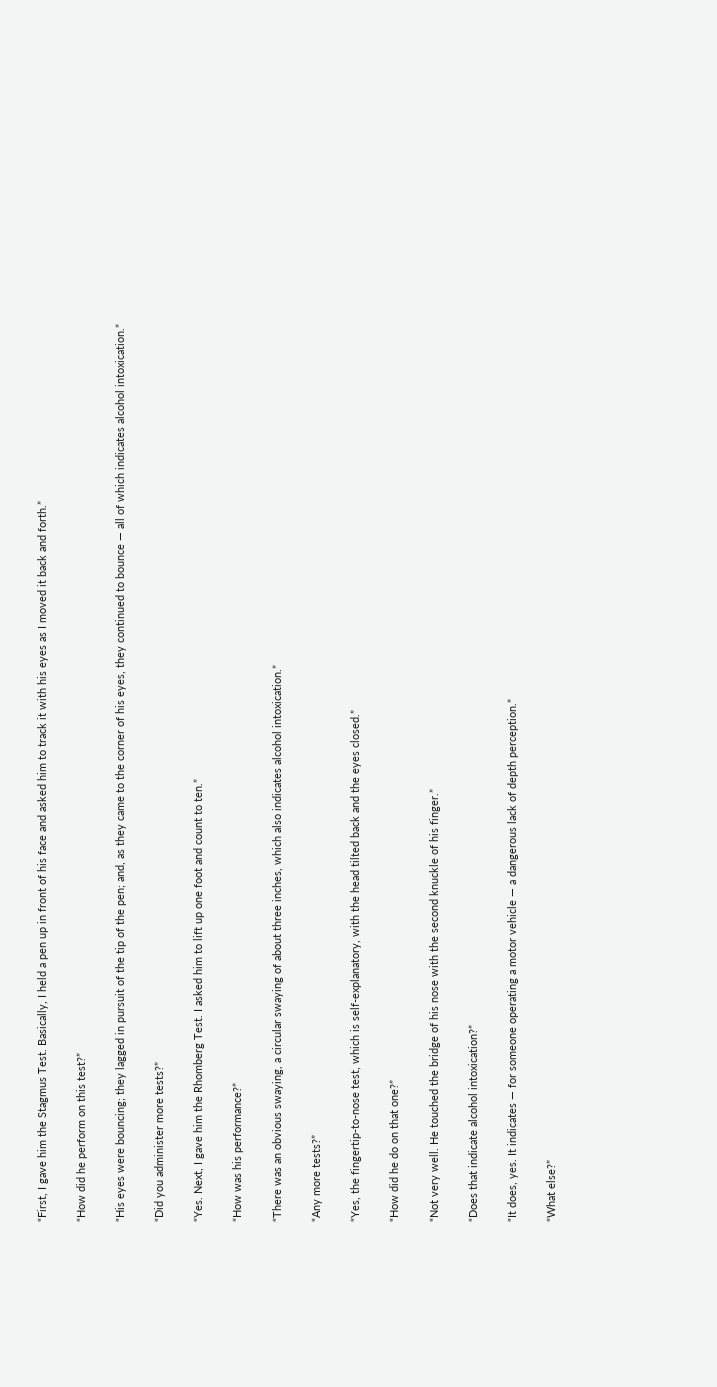“First, I gave him the Stagmus Test. Basically, I held a pen up in front of his face and asked him to track it with his eyes as I moved it back and forth.”

“How did he perform on this test?”

“His eyes were bouncing; they lagged in pursuit of the tip of the pen; and, as they came to the corner of his eyes, they continued to bounce — all of which indicates alcohol intoxication.”

“Did you administer more tests?”

“Yes. Next, I gave him the Rhomberg Test. I asked him to lift up one foot and count to ten.”

“How was his performance?”

“There was an obvious swaying, a circular swaying of about three inches, which also indicates alcohol intoxication.”

“Any more tests?”

“Yes, the fingertip-to-nose test, which is self-explanatory, with the head tilted back and the eyes closed.”

“How did he do on that one?”

“Not very well. He touched the bridge of his nose with the second knuckle of his finger.”

“Does that indicate alcohol intoxication?”

“It does, yes. It indicates — for someone operating a motor vehicle — a dangerous lack of depth perception.”

“What else?”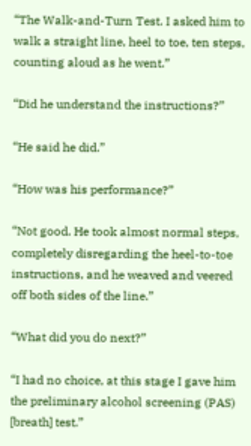“The Walk-and-Turn Test. I asked him to walk a straight line, heel to toe, ten steps, counting aloud as he went.”

“Did he understand the instructions?”

“He said he did.”

“How was his performance?”

“Not good. He took almost normal steps, completely disregarding the heel-to-toe instructions, and he weaved and veered off both sides of the line.”

“What did you do next?”

“I had no choice, at this stage I gave him the preliminary alcohol screening (PAS) [breath] test.”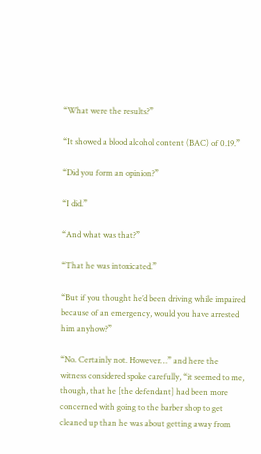“What were the results?”

“It showed a blood alcohol content (BAC) of 0.19.”

“Did you form an opinion?”

“I did.”

“And what was that?”

“That he was intoxicated.”

“But if you thought he’d been driving while impaired because of an emergency, would you have arrested him anyhow?”

“No. Certainly not. However…” and here the witness considered spoke carefully, “it seemed to me, though, that he [the defendant] had been more concerned with going to the barber shop to get cleaned up than he was about getting away from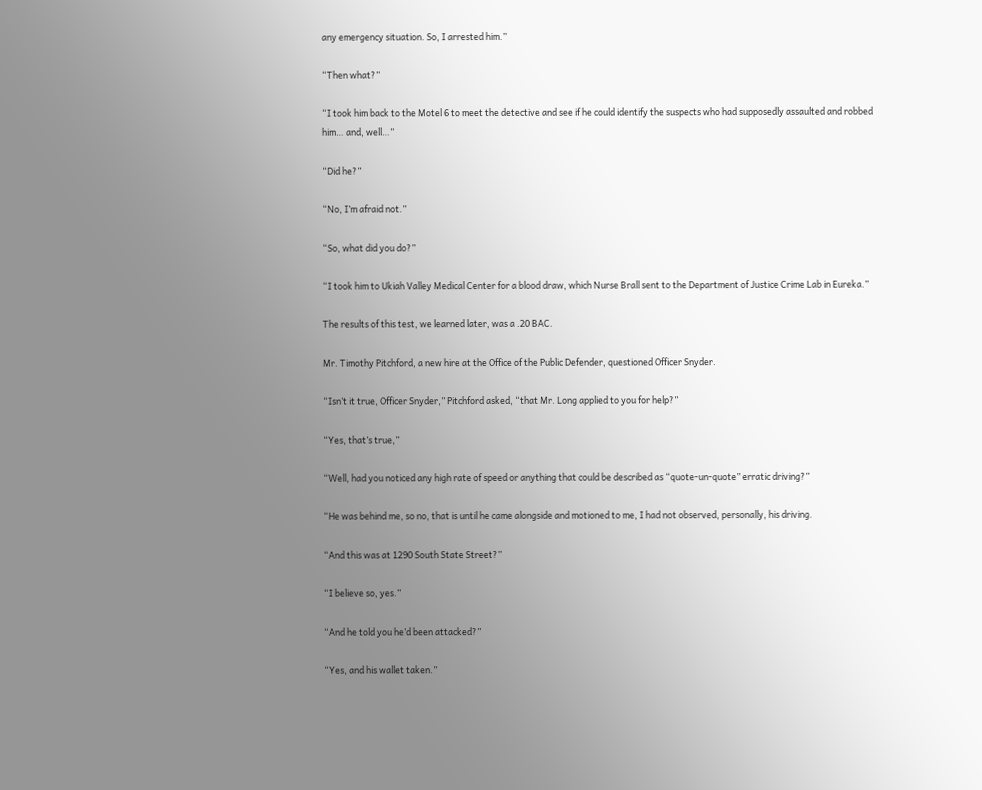any emergency situation. So, I arrested him.”

“Then what?”

“I took him back to the Motel 6 to meet the detective and see if he could identify the suspects who had supposedly assaulted and robbed him… and, well…”

“Did he?”

“No, I’m afraid not.”

“So, what did you do?”

“I took him to Ukiah Valley Medical Center for a blood draw, which Nurse Brall sent to the Department of Justice Crime Lab in Eureka.”

The results of this test, we learned later, was a .20 BAC.

Mr. Timothy Pitchford, a new hire at the Office of the Public Defender, questioned Officer Snyder.

“Isn’t it true, Officer Snyder,” Pitchford asked, “that Mr. Long applied to you for help?”

“Yes, that’s true,”

“Well, had you noticed any high rate of speed or anything that could be described as “quote-un-quote” erratic driving?”

“He was behind me, so no, that is until he came alongside and motioned to me, I had not observed, personally, his driving.

“And this was at 1290 South State Street?”

“I believe so, yes.”

“And he told you he’d been attacked?”

“Yes, and his wallet taken.”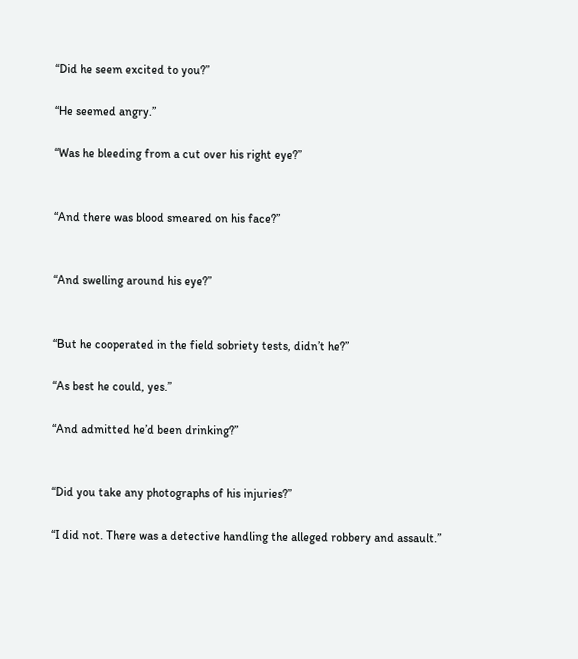“Did he seem excited to you?”

“He seemed angry.”

“Was he bleeding from a cut over his right eye?”


“And there was blood smeared on his face?”


“And swelling around his eye?”


“But he cooperated in the field sobriety tests, didn’t he?”

“As best he could, yes.”

“And admitted he’d been drinking?”


“Did you take any photographs of his injuries?”

“I did not. There was a detective handling the alleged robbery and assault.”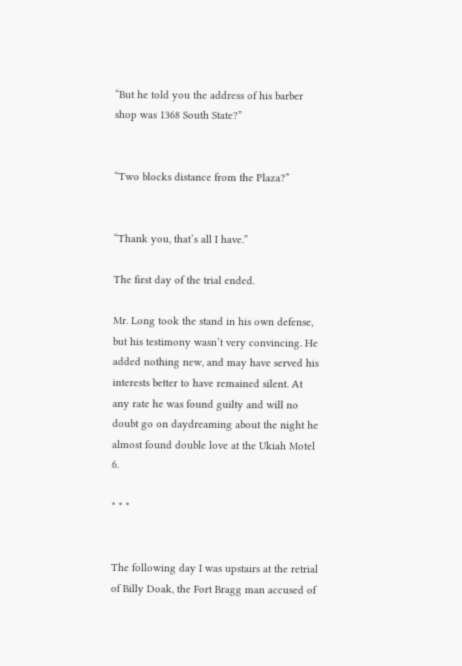“But he told you the address of his barber shop was 1368 South State?”


“Two blocks distance from the Plaza?”


“Thank you, that’s all I have.”

The first day of the trial ended.

Mr. Long took the stand in his own defense, but his testimony wasn’t very convincing. He added nothing new, and may have served his interests better to have remained silent. At any rate he was found guilty and will no doubt go on daydreaming about the night he almost found double love at the Ukiah Motel 6.

* * *


The following day I was upstairs at the retrial of Billy Doak, the Fort Bragg man accused of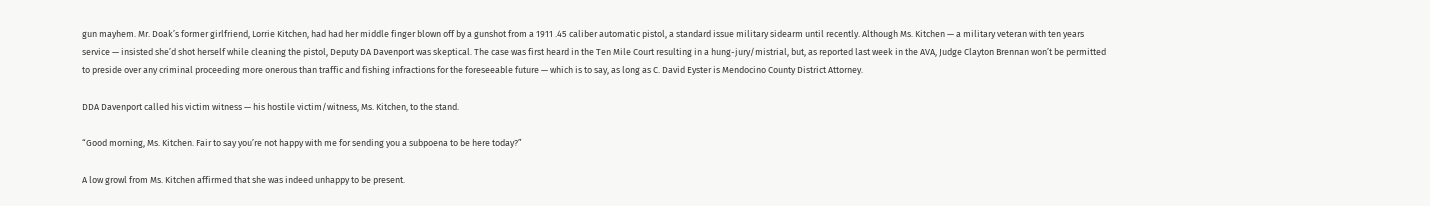gun mayhem. Mr. Doak’s former girlfriend, Lorrie Kitchen, had had her middle finger blown off by a gunshot from a 1911 .45 caliber automatic pistol, a standard issue military sidearm until recently. Although Ms. Kitchen — a military veteran with ten years service — insisted she’d shot herself while cleaning the pistol, Deputy DA Davenport was skeptical. The case was first heard in the Ten Mile Court resulting in a hung-jury/mistrial, but, as reported last week in the AVA, Judge Clayton Brennan won’t be permitted to preside over any criminal proceeding more onerous than traffic and fishing infractions for the foreseeable future — which is to say, as long as C. David Eyster is Mendocino County District Attorney.

DDA Davenport called his victim witness — his hostile victim/witness, Ms. Kitchen, to the stand.

“Good morning, Ms. Kitchen. Fair to say you’re not happy with me for sending you a subpoena to be here today?”

A low growl from Ms. Kitchen affirmed that she was indeed unhappy to be present.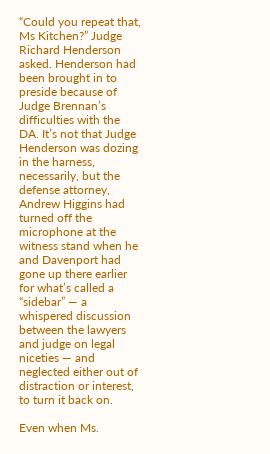“Could you repeat that, Ms Kitchen?” Judge Richard Henderson asked. Henderson had been brought in to preside because of Judge Brennan’s difficulties with the DA. It’s not that Judge Henderson was dozing in the harness, necessarily, but the defense attorney, Andrew Higgins had turned off the microphone at the witness stand when he and Davenport had gone up there earlier for what’s called a “sidebar” — a whispered discussion between the lawyers and judge on legal niceties — and neglected either out of distraction or interest, to turn it back on.

Even when Ms.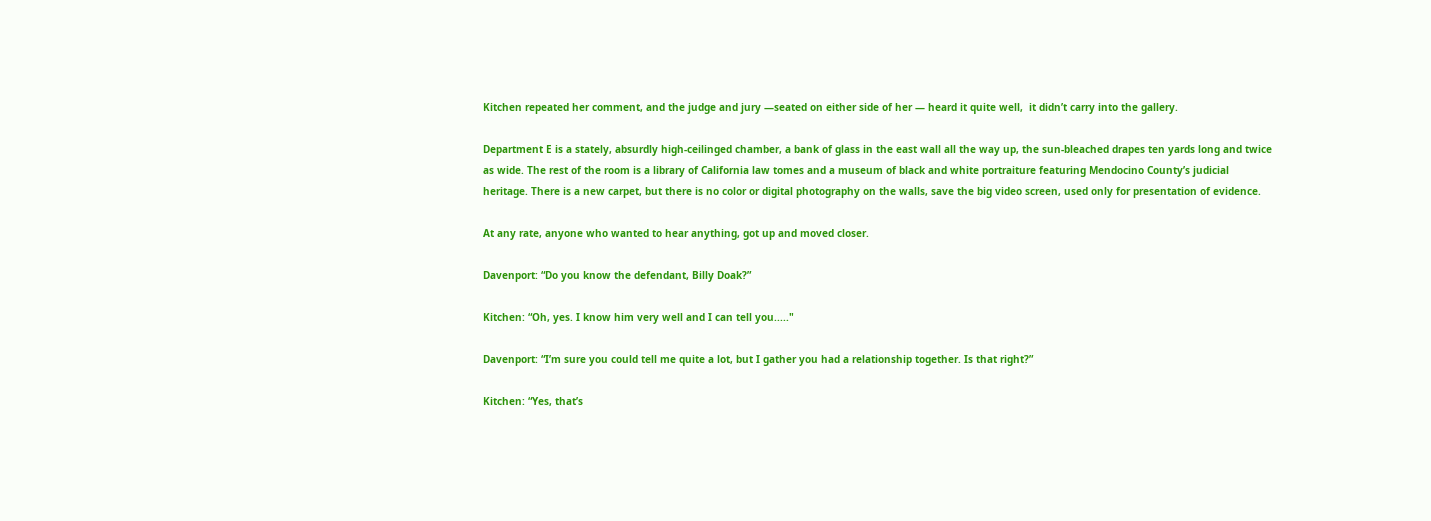Kitchen repeated her comment, and the judge and jury —seated on either side of her — heard it quite well,  it didn’t carry into the gallery.

Department E is a stately, absurdly high-ceilinged chamber, a bank of glass in the east wall all the way up, the sun-bleached drapes ten yards long and twice as wide. The rest of the room is a library of California law tomes and a museum of black and white portraiture featuring Mendocino County’s judicial heritage. There is a new carpet, but there is no color or digital photography on the walls, save the big video screen, used only for presentation of evidence.

At any rate, anyone who wanted to hear anything, got up and moved closer.

Davenport: “Do you know the defendant, Billy Doak?”

Kitchen: “Oh, yes. I know him very well and I can tell you....."

Davenport: “I’m sure you could tell me quite a lot, but I gather you had a relationship together. Is that right?”

Kitchen: “Yes, that’s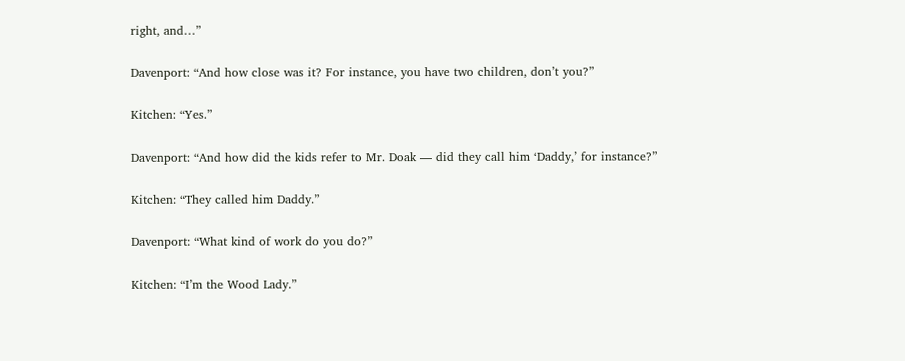right, and…”

Davenport: “And how close was it? For instance, you have two children, don’t you?”

Kitchen: “Yes.”

Davenport: “And how did the kids refer to Mr. Doak — did they call him ‘Daddy,’ for instance?”

Kitchen: “They called him Daddy.”

Davenport: “What kind of work do you do?”

Kitchen: “I’m the Wood Lady.”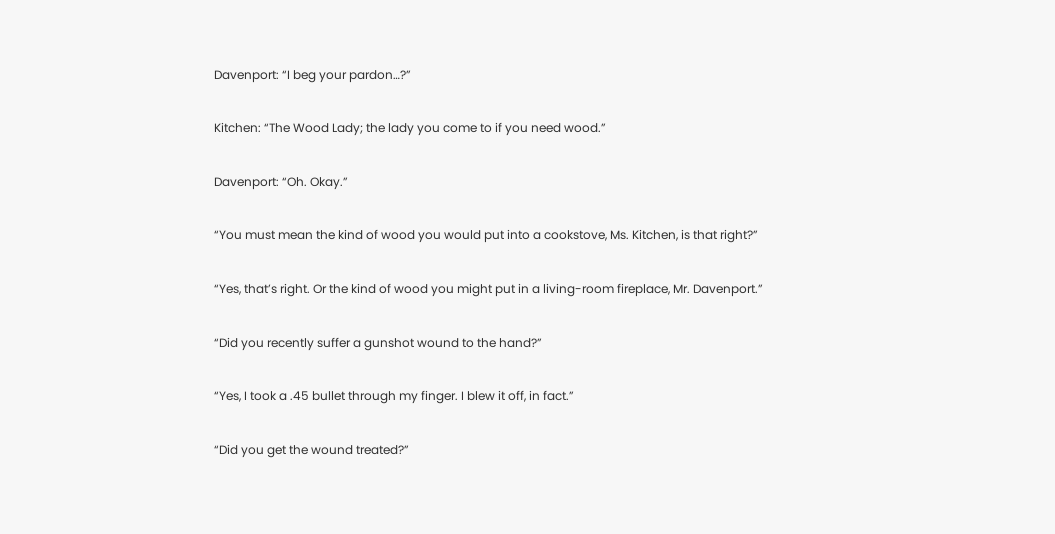Davenport: “I beg your pardon…?”

Kitchen: “The Wood Lady; the lady you come to if you need wood.”

Davenport: “Oh. Okay.”

“You must mean the kind of wood you would put into a cookstove, Ms. Kitchen, is that right?”

“Yes, that’s right. Or the kind of wood you might put in a living-room fireplace, Mr. Davenport.”

“Did you recently suffer a gunshot wound to the hand?”

“Yes, I took a .45 bullet through my finger. I blew it off, in fact.”

“Did you get the wound treated?”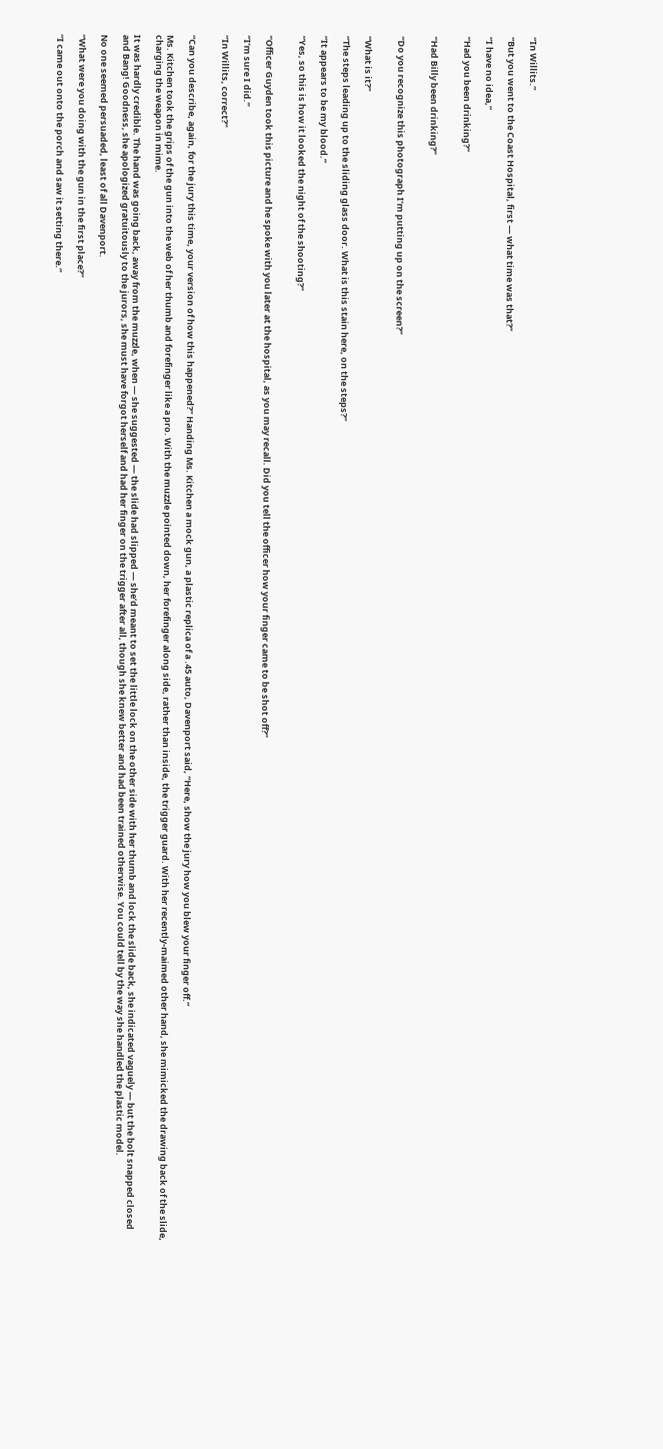“In Willits.”

“But you went to the Coast Hospital, first — what time was that?”

“I have no idea,”

“Had you been drinking?”


“Had Billy been drinking?”


“Do you recognize this photograph I’m putting up on the screen?”


“What is it?”

“The steps leading up to the sliding glass door. What is this stain here, on the steps?”

“It appears to be my blood.”

“Yes, so this is how it looked the night of the shooting?”


“Officer Guyden took this picture and he spoke with you later at the hospital, as you may recall. Did you tell the officer how your finger came to be shot off?”

“I’m sure I did.”

“In Willits, correct?”


“Can you describe, again, for the jury this time, your version of how this happened?” Handing Ms. Kitchen a mock gun, a plastic replica of a .45 auto, Davenport said, “Here, show the jury how you blew your finger off.”

Ms. Kitchen took the grips of the gun into the web of her thumb and forefinger like a pro. With the muzzle pointed down, her forefinger along side, rather than inside, the trigger guard. With her recently-maimed other hand, she mimicked the drawing back of the slide, charging the weapon in mime.

It was hardly credible. The hand was going back, away from the muzzle, when — she suggested — the slide had slipped — she’d meant to set the little lock on the other side with her thumb and lock the slide back, she indicated vaguely — but the bolt snapped closed and Bang! Goodness, she apologized gratuitously to the jurors, she must have forgot herself and had her finger on the trigger after all, though she knew better and had been trained otherwise. You could tell by the way she handled the plastic model.

No one seemed persuaded, least of all Davenport.

“What were you doing with the gun in the first place?”

“I came out onto the porch and saw it setting there.”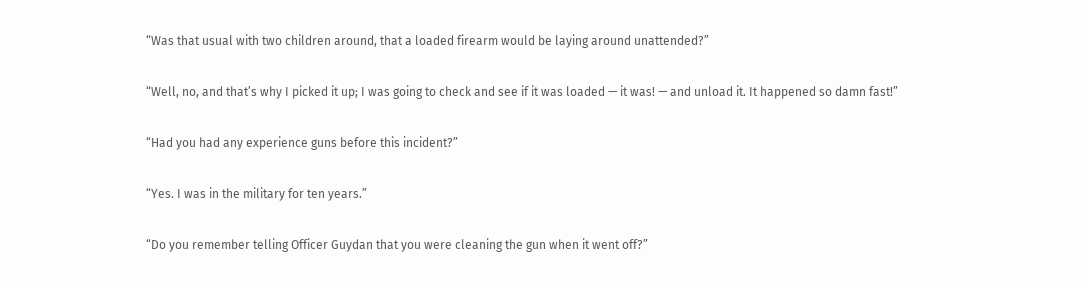“Was that usual with two children around, that a loaded firearm would be laying around unattended?”

“Well, no, and that’s why I picked it up; I was going to check and see if it was loaded — it was! — and unload it. It happened so damn fast!”

“Had you had any experience guns before this incident?”

“Yes. I was in the military for ten years.”

“Do you remember telling Officer Guydan that you were cleaning the gun when it went off?”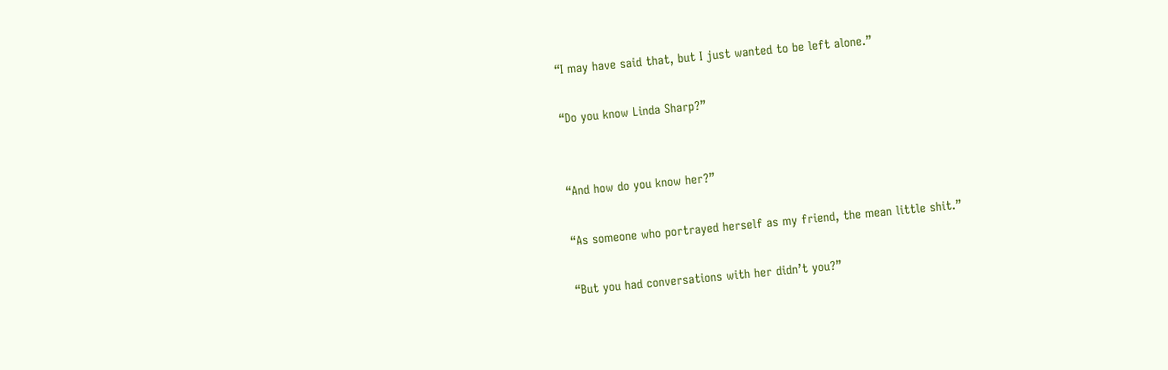“I may have said that, but I just wanted to be left alone.”

“Do you know Linda Sharp?”


“And how do you know her?”

“As someone who portrayed herself as my friend, the mean little shit.”

“But you had conversations with her didn’t you?”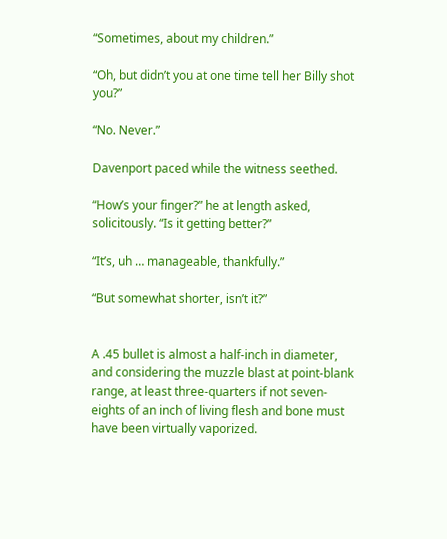“Sometimes, about my children.”

“Oh, but didn’t you at one time tell her Billy shot you?”

“No. Never.”

Davenport paced while the witness seethed.

“How’s your finger?” he at length asked, solicitously. “Is it getting better?”

“It’s, uh … manageable, thankfully.”

“But somewhat shorter, isn’t it?”


A .45 bullet is almost a half-inch in diameter, and considering the muzzle blast at point-blank range, at least three-quarters if not seven-eights of an inch of living flesh and bone must have been virtually vaporized.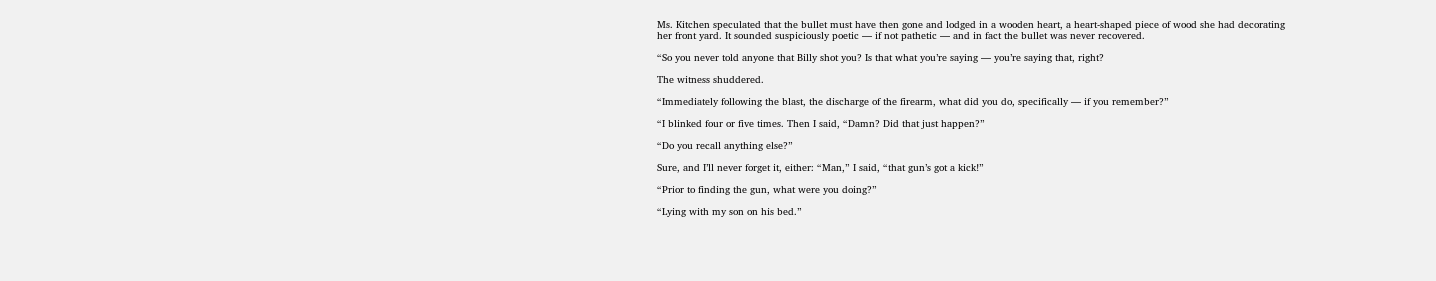Ms. Kitchen speculated that the bullet must have then gone and lodged in a wooden heart, a heart-shaped piece of wood she had decorating her front yard. It sounded suspiciously poetic — if not pathetic — and in fact the bullet was never recovered.

“So you never told anyone that Billy shot you? Is that what you’re saying — you’re saying that, right?

The witness shuddered.

“Immediately following the blast, the discharge of the firearm, what did you do, specifically — if you remember?”

“I blinked four or five times. Then I said, “Damn? Did that just happen?”

“Do you recall anything else?”

Sure, and I’ll never forget it, either: “Man,” I said, “that gun’s got a kick!”

“Prior to finding the gun, what were you doing?”

“Lying with my son on his bed.”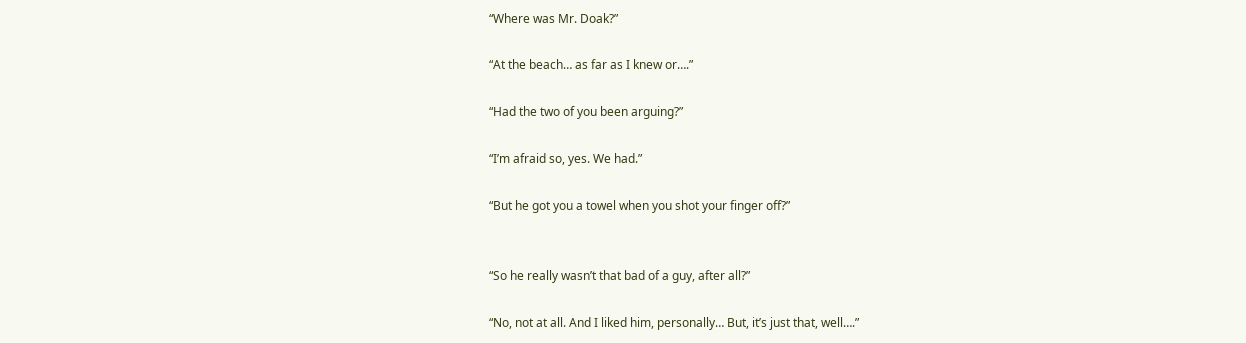“Where was Mr. Doak?”

“At the beach… as far as I knew or….”

“Had the two of you been arguing?”

“I’m afraid so, yes. We had.”

“But he got you a towel when you shot your finger off?”


“So he really wasn’t that bad of a guy, after all?”

“No, not at all. And I liked him, personally… But, it’s just that, well….”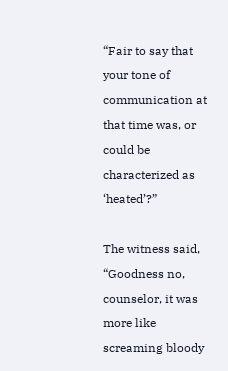“Fair to say that your tone of communication at that time was, or could be characterized as ‘heated’?”

The witness said, “Goodness no, counselor, it was more like screaming bloody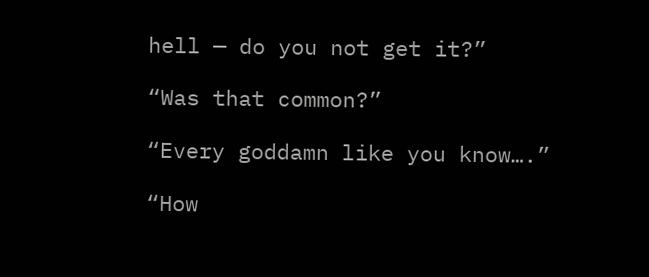hell — do you not get it?”

“Was that common?”

“Every goddamn like you know….”

“How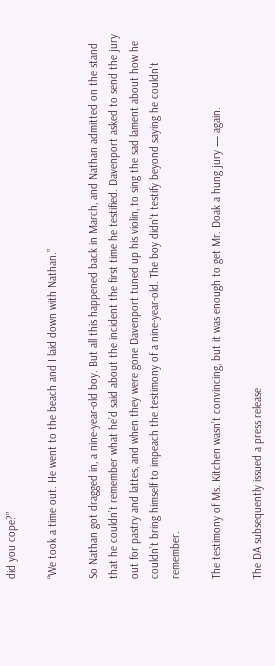did you cope?”

“We took a time out. He went to the beach and I laid down with Nathan.”

So Nathan got dragged in, a nine-year-old boy. But all this happened back in March, and Nathan admitted on the stand that he couldn’t remember what he’d said about the incident the first time he testified. Davenport asked to send the jury out for pastry and lattes, and when they were gone Davenport tuned up his violin, to sing the sad lament about how he couldn’t bring himself to impeach the testimony of a nine-year-old. The boy didn't testify beyond saying he couldn't remember.

The testimony of Ms. Kitchen wasn’t convincing, but it was enough to get Mr. Doak a hung jury — again.

The DA subsequently issued a press release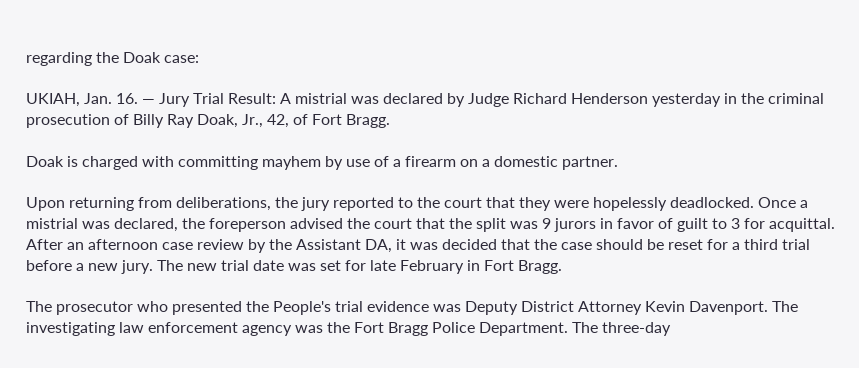regarding the Doak case:

UKIAH, Jan. 16. — Jury Trial Result: A mistrial was declared by Judge Richard Henderson yesterday in the criminal prosecution of Billy Ray Doak, Jr., 42, of Fort Bragg.

Doak is charged with committing mayhem by use of a firearm on a domestic partner.

Upon returning from deliberations, the jury reported to the court that they were hopelessly deadlocked. Once a mistrial was declared, the foreperson advised the court that the split was 9 jurors in favor of guilt to 3 for acquittal.
After an afternoon case review by the Assistant DA, it was decided that the case should be reset for a third trial before a new jury. The new trial date was set for late February in Fort Bragg.

The prosecutor who presented the People's trial evidence was Deputy District Attorney Kevin Davenport. The investigating law enforcement agency was the Fort Bragg Police Department. The three-day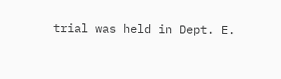trial was held in Dept. E.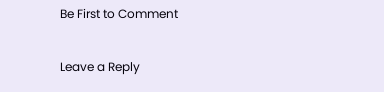Be First to Comment

Leave a Reply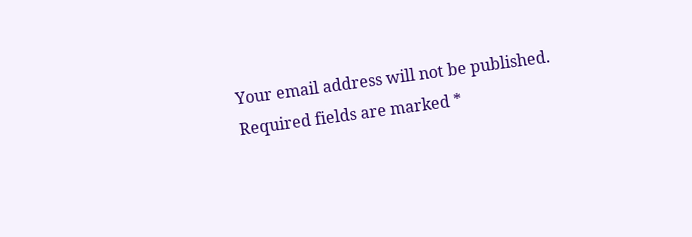Your email address will not be published. Required fields are marked *